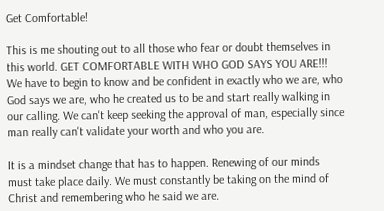Get Comfortable!

This is me shouting out to all those who fear or doubt themselves in this world. GET COMFORTABLE WITH WHO GOD SAYS YOU ARE!!! We have to begin to know and be confident in exactly who we are, who God says we are, who he created us to be and start really walking in our calling. We can't keep seeking the approval of man, especially since man really can't validate your worth and who you are.

It is a mindset change that has to happen. Renewing of our minds must take place daily. We must constantly be taking on the mind of Christ and remembering who he said we are.